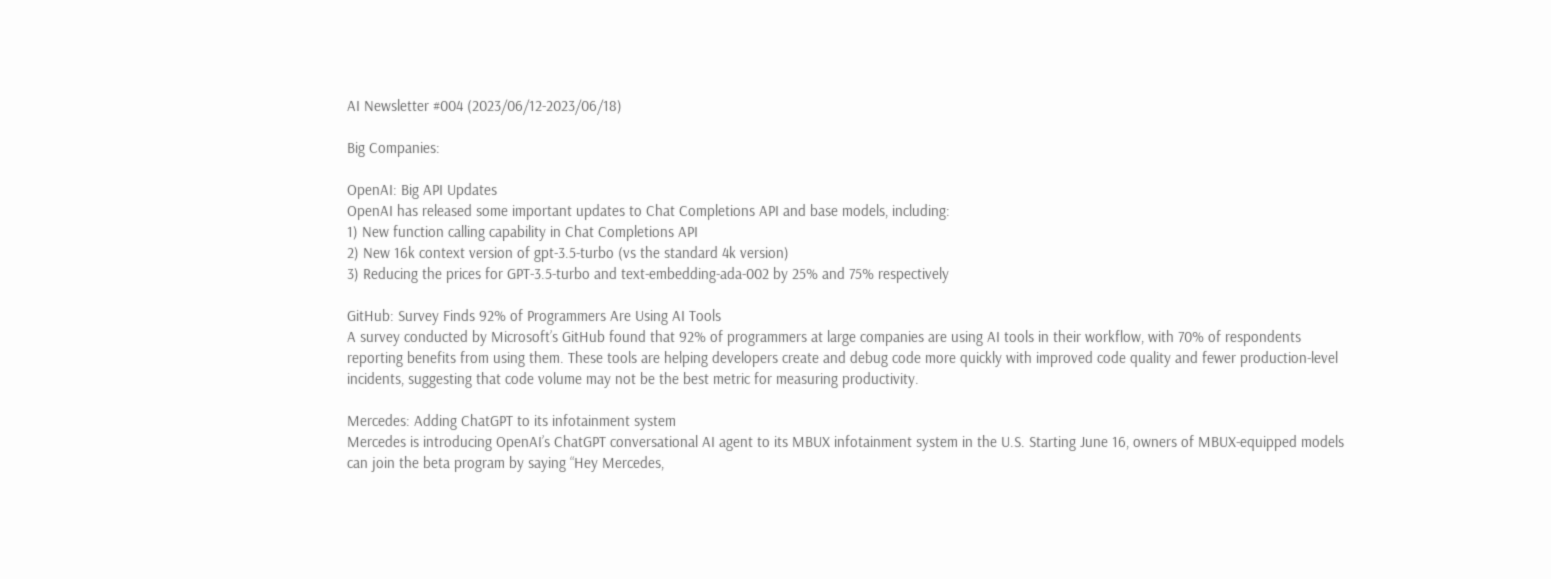AI Newsletter #004 (2023/06/12-2023/06/18)

Big Companies:

OpenAI: Big API Updates
OpenAI has released some important updates to Chat Completions API and base models, including:
1) New function calling capability in Chat Completions API
2) New 16k context version of gpt-3.5-turbo (vs the standard 4k version)
3) Reducing the prices for GPT-3.5-turbo and text-embedding-ada-002 by 25% and 75% respectively

GitHub: Survey Finds 92% of Programmers Are Using AI Tools
A survey conducted by Microsoft’s GitHub found that 92% of programmers at large companies are using AI tools in their workflow, with 70% of respondents reporting benefits from using them. These tools are helping developers create and debug code more quickly with improved code quality and fewer production-level incidents, suggesting that code volume may not be the best metric for measuring productivity.

Mercedes: Adding ChatGPT to its infotainment system
Mercedes is introducing OpenAI’s ChatGPT conversational AI agent to its MBUX infotainment system in the U.S. Starting June 16, owners of MBUX-equipped models can join the beta program by saying “Hey Mercedes,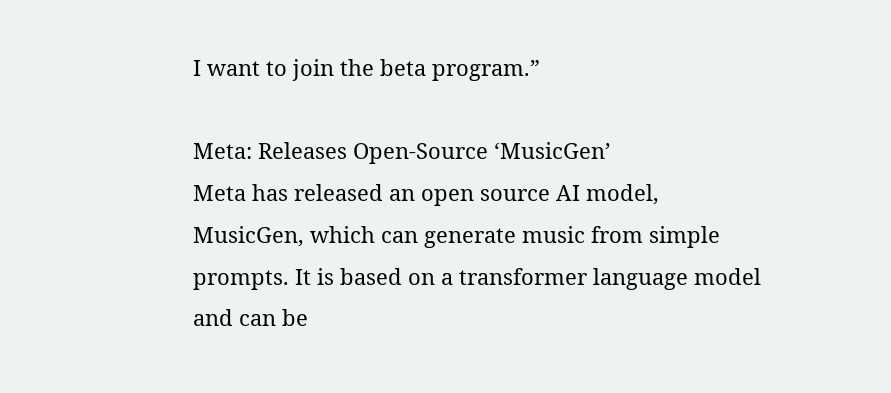I want to join the beta program.”

Meta: Releases Open-Source ‘MusicGen’
Meta has released an open source AI model, MusicGen, which can generate music from simple prompts. It is based on a transformer language model and can be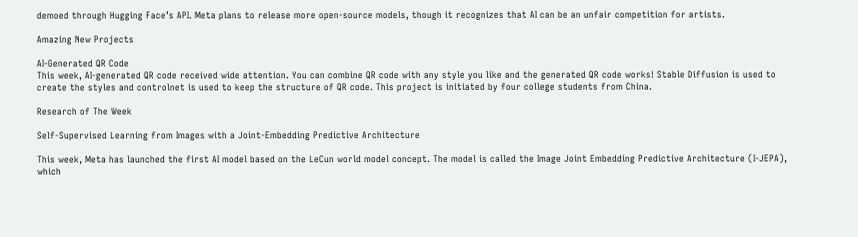demoed through Hugging Face’s API. Meta plans to release more open-source models, though it recognizes that AI can be an unfair competition for artists.

Amazing New Projects

AI-Generated QR Code
This week, AI-generated QR code received wide attention. You can combine QR code with any style you like and the generated QR code works! Stable Diffusion is used to create the styles and controlnet is used to keep the structure of QR code. This project is initiated by four college students from China.

Research of The Week

Self-Supervised Learning from Images with a Joint-Embedding Predictive Architecture

This week, Meta has launched the first AI model based on the LeCun world model concept. The model is called the Image Joint Embedding Predictive Architecture (I-JEPA), which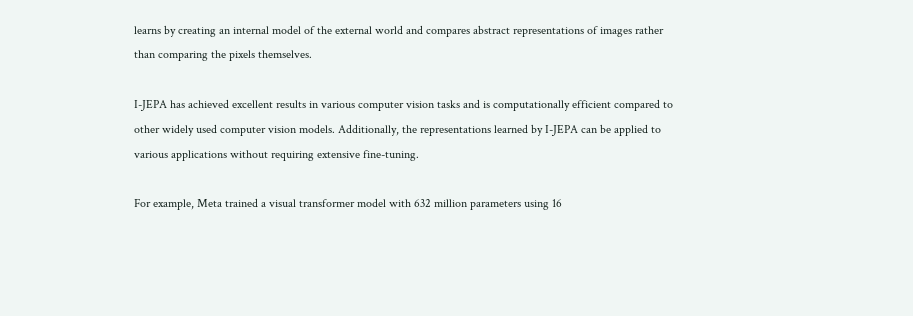learns by creating an internal model of the external world and compares abstract representations of images rather than comparing the pixels themselves.

I-JEPA has achieved excellent results in various computer vision tasks and is computationally efficient compared to other widely used computer vision models. Additionally, the representations learned by I-JEPA can be applied to various applications without requiring extensive fine-tuning.

For example, Meta trained a visual transformer model with 632 million parameters using 16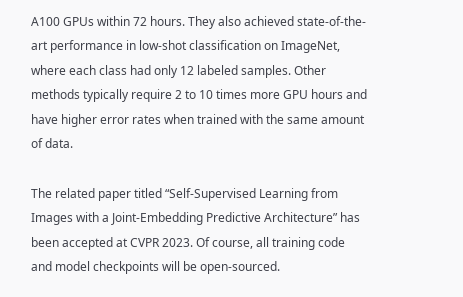A100 GPUs within 72 hours. They also achieved state-of-the-art performance in low-shot classification on ImageNet, where each class had only 12 labeled samples. Other methods typically require 2 to 10 times more GPU hours and have higher error rates when trained with the same amount of data.

The related paper titled “Self-Supervised Learning from Images with a Joint-Embedding Predictive Architecture” has been accepted at CVPR 2023. Of course, all training code and model checkpoints will be open-sourced.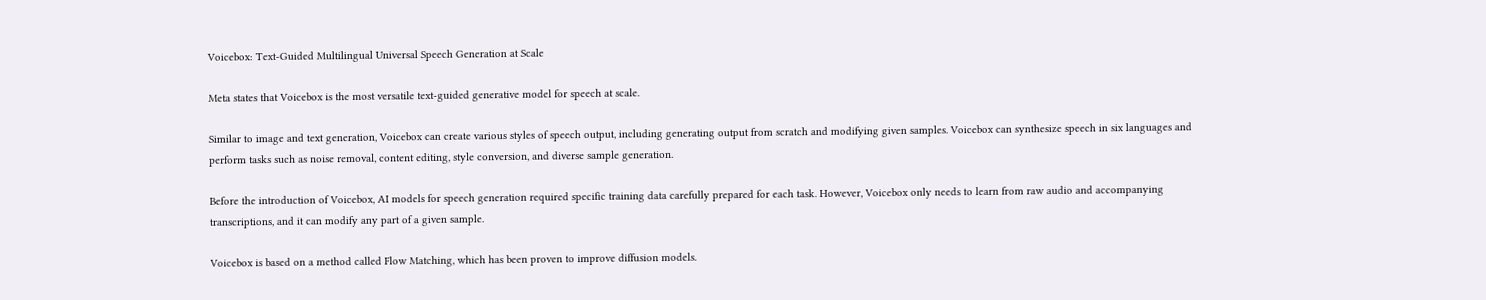Voicebox: Text-Guided Multilingual Universal Speech Generation at Scale

Meta states that Voicebox is the most versatile text-guided generative model for speech at scale.

Similar to image and text generation, Voicebox can create various styles of speech output, including generating output from scratch and modifying given samples. Voicebox can synthesize speech in six languages and perform tasks such as noise removal, content editing, style conversion, and diverse sample generation.

Before the introduction of Voicebox, AI models for speech generation required specific training data carefully prepared for each task. However, Voicebox only needs to learn from raw audio and accompanying transcriptions, and it can modify any part of a given sample.

Voicebox is based on a method called Flow Matching, which has been proven to improve diffusion models.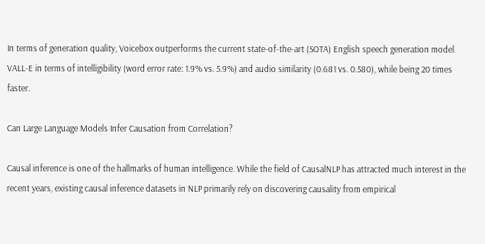In terms of generation quality, Voicebox outperforms the current state-of-the-art (SOTA) English speech generation model VALL-E in terms of intelligibility (word error rate: 1.9% vs. 5.9%) and audio similarity (0.681 vs. 0.580), while being 20 times faster.

Can Large Language Models Infer Causation from Correlation?

Causal inference is one of the hallmarks of human intelligence. While the field of CausalNLP has attracted much interest in the recent years, existing causal inference datasets in NLP primarily rely on discovering causality from empirical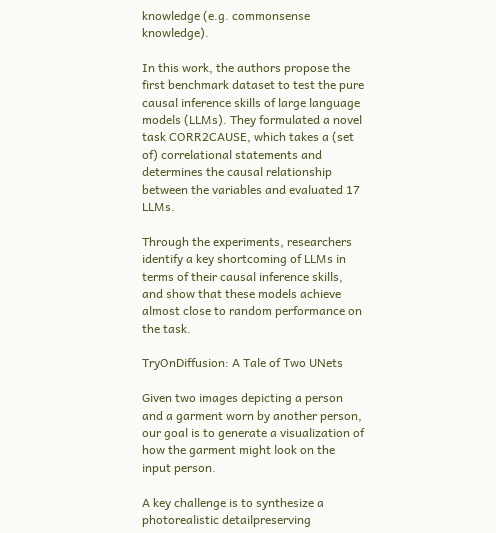knowledge (e.g. commonsense knowledge).

In this work, the authors propose the first benchmark dataset to test the pure causal inference skills of large language models (LLMs). They formulated a novel task CORR2CAUSE, which takes a (set of) correlational statements and determines the causal relationship between the variables and evaluated 17 LLMs.

Through the experiments, researchers identify a key shortcoming of LLMs in terms of their causal inference skills, and show that these models achieve almost close to random performance on the task.

TryOnDiffusion: A Tale of Two UNets

Given two images depicting a person and a garment worn by another person, our goal is to generate a visualization of how the garment might look on the input person.

A key challenge is to synthesize a photorealistic detailpreserving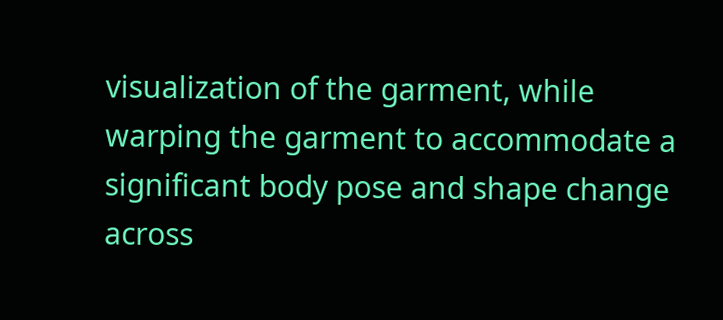visualization of the garment, while warping the garment to accommodate a significant body pose and shape change across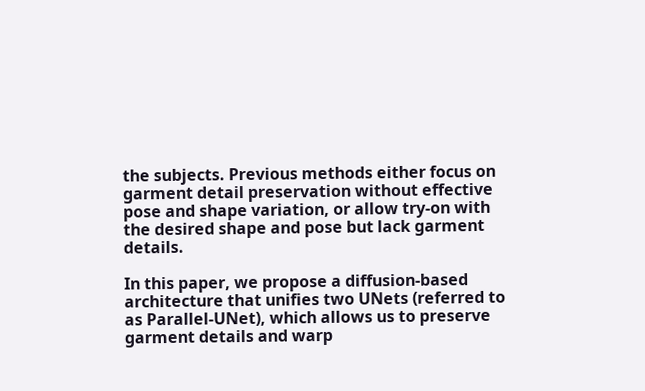the subjects. Previous methods either focus on garment detail preservation without effective pose and shape variation, or allow try-on with the desired shape and pose but lack garment details.

In this paper, we propose a diffusion-based architecture that unifies two UNets (referred to as Parallel-UNet), which allows us to preserve garment details and warp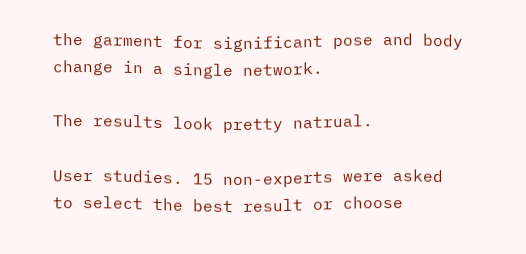the garment for significant pose and body change in a single network.

The results look pretty natrual.

User studies. 15 non-experts were asked to select the best result or choose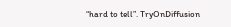“hard to tell”. TryOnDiffusion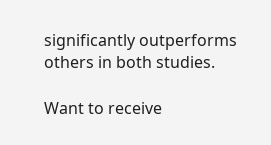significantly outperforms others in both studies.

Want to receive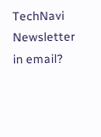TechNavi Newsletter in email?